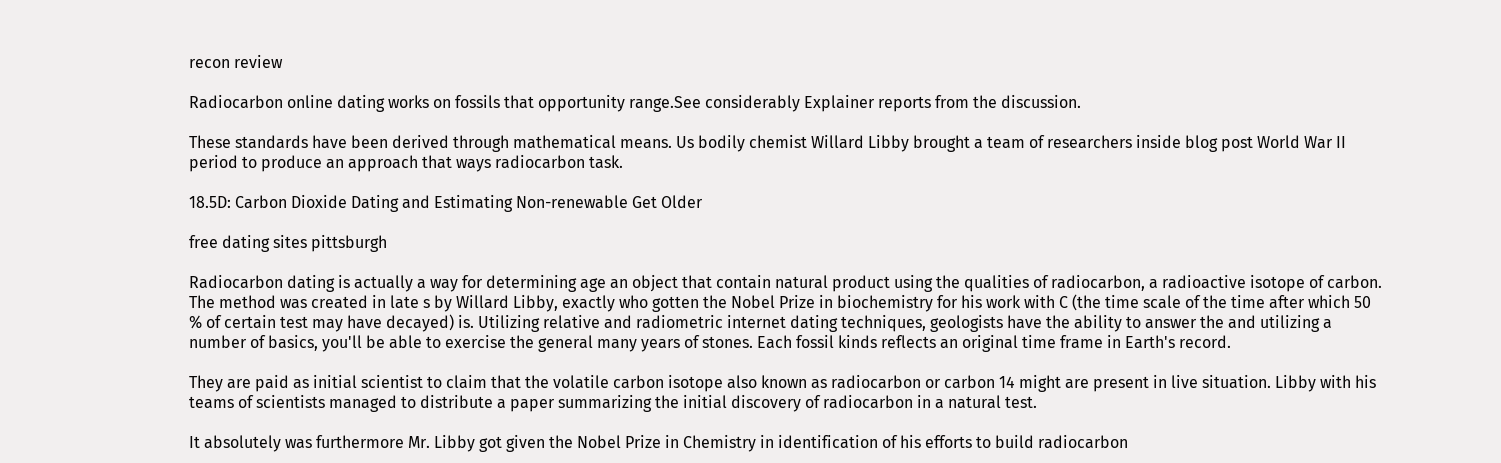recon review

Radiocarbon online dating works on fossils that opportunity range.See considerably Explainer reports from the discussion.

These standards have been derived through mathematical means. Us bodily chemist Willard Libby brought a team of researchers inside blog post World War II period to produce an approach that ways radiocarbon task.

18.5D: Carbon Dioxide Dating and Estimating Non-renewable Get Older

free dating sites pittsburgh

Radiocarbon dating is actually a way for determining age an object that contain natural product using the qualities of radiocarbon, a radioactive isotope of carbon. The method was created in late s by Willard Libby, exactly who gotten the Nobel Prize in biochemistry for his work with C (the time scale of the time after which 50 % of certain test may have decayed) is. Utilizing relative and radiometric internet dating techniques, geologists have the ability to answer the and utilizing a number of basics, you'll be able to exercise the general many years of stones. Each fossil kinds reflects an original time frame in Earth's record.

They are paid as initial scientist to claim that the volatile carbon isotope also known as radiocarbon or carbon 14 might are present in live situation. Libby with his teams of scientists managed to distribute a paper summarizing the initial discovery of radiocarbon in a natural test.

It absolutely was furthermore Mr. Libby got given the Nobel Prize in Chemistry in identification of his efforts to build radiocarbon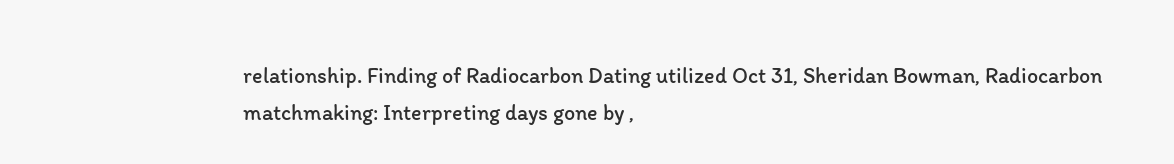relationship. Finding of Radiocarbon Dating utilized Oct 31, Sheridan Bowman, Radiocarbon matchmaking: Interpreting days gone by ,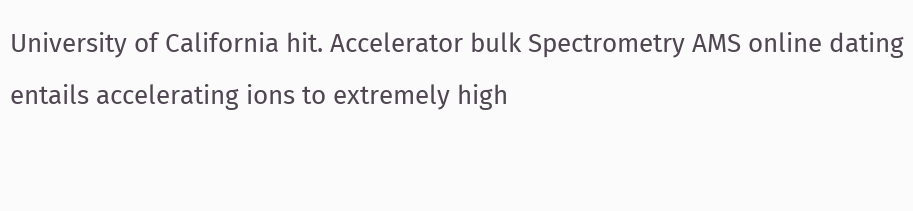University of California hit. Accelerator bulk Spectrometry AMS online dating entails accelerating ions to extremely high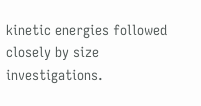kinetic energies followed closely by size investigations.